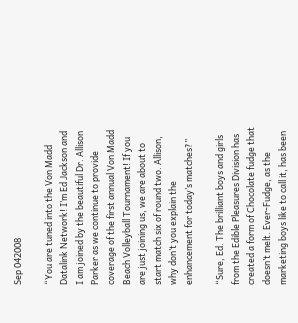Sep 042008

“You are tuned into the Von Madd Datalink Network! I’m Ed Jackson and I am joined by the beautiful Dr. Allison Parker as we continue to provide coverage of the first annual Von Madd Beach Volleyball Tournament! If you are just joining us, we are about to start match six of round two. Allison, why don’t you explain the enhancement for today’s matches?”

“Sure, Ed. The brilliant boys and girls from the Edible Pleasures Division has created a form of Chocolate fudge that doesn’t melt. Ever-Fudge, as the marketing boys like to call it, has been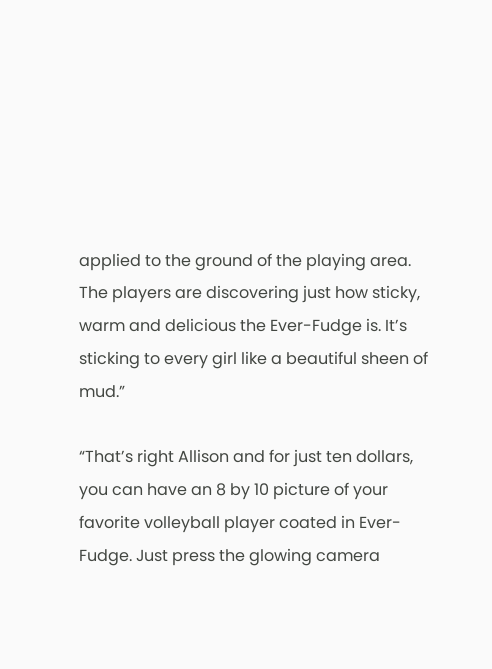applied to the ground of the playing area. The players are discovering just how sticky, warm and delicious the Ever-Fudge is. It’s sticking to every girl like a beautiful sheen of mud.”

“That’s right Allison and for just ten dollars, you can have an 8 by 10 picture of your favorite volleyball player coated in Ever-Fudge. Just press the glowing camera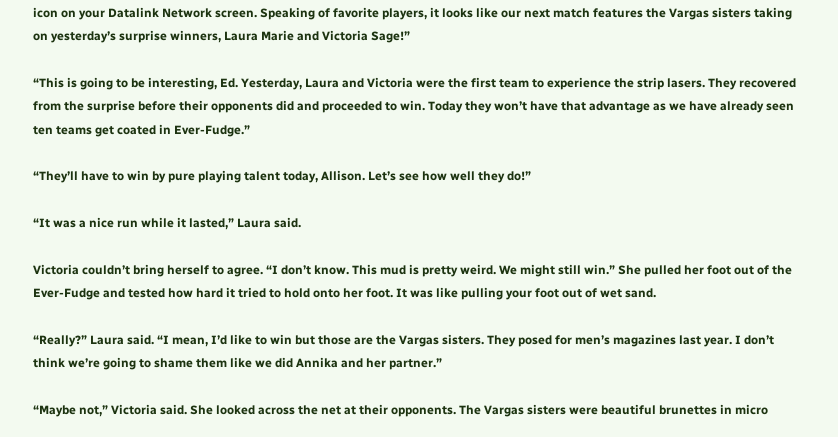icon on your Datalink Network screen. Speaking of favorite players, it looks like our next match features the Vargas sisters taking on yesterday’s surprise winners, Laura Marie and Victoria Sage!”

“This is going to be interesting, Ed. Yesterday, Laura and Victoria were the first team to experience the strip lasers. They recovered from the surprise before their opponents did and proceeded to win. Today they won’t have that advantage as we have already seen ten teams get coated in Ever-Fudge.”

“They’ll have to win by pure playing talent today, Allison. Let’s see how well they do!”

“It was a nice run while it lasted,” Laura said.

Victoria couldn’t bring herself to agree. “I don’t know. This mud is pretty weird. We might still win.” She pulled her foot out of the Ever-Fudge and tested how hard it tried to hold onto her foot. It was like pulling your foot out of wet sand.

“Really?” Laura said. “I mean, I’d like to win but those are the Vargas sisters. They posed for men’s magazines last year. I don’t think we’re going to shame them like we did Annika and her partner.”

“Maybe not,” Victoria said. She looked across the net at their opponents. The Vargas sisters were beautiful brunettes in micro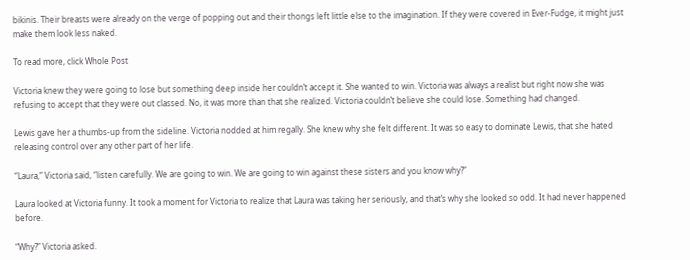bikinis. Their breasts were already on the verge of popping out and their thongs left little else to the imagination. If they were covered in Ever-Fudge, it might just make them look less naked.

To read more, click Whole Post

Victoria knew they were going to lose but something deep inside her couldn’t accept it. She wanted to win. Victoria was always a realist but right now she was refusing to accept that they were out classed. No, it was more than that she realized. Victoria couldn’t believe she could lose. Something had changed.

Lewis gave her a thumbs-up from the sideline. Victoria nodded at him regally. She knew why she felt different. It was so easy to dominate Lewis, that she hated releasing control over any other part of her life.

“Laura,” Victoria said, “listen carefully. We are going to win. We are going to win against these sisters and you know why?”

Laura looked at Victoria funny. It took a moment for Victoria to realize that Laura was taking her seriously, and that’s why she looked so odd. It had never happened before.

“Why?” Victoria asked.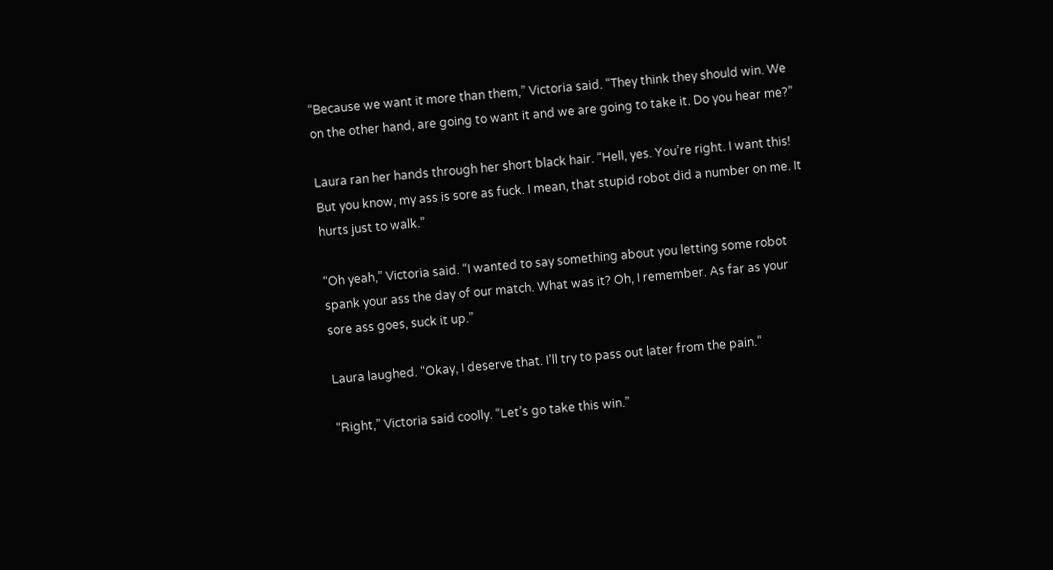“Because we want it more than them,” Victoria said. “They think they should win. We on the other hand, are going to want it and we are going to take it. Do you hear me?”

Laura ran her hands through her short black hair. “Hell, yes. You’re right. I want this! But you know, my ass is sore as fuck. I mean, that stupid robot did a number on me. It hurts just to walk.”

“Oh yeah,” Victoria said. “I wanted to say something about you letting some robot spank your ass the day of our match. What was it? Oh, I remember. As far as your sore ass goes, suck it up.”

Laura laughed. “Okay, I deserve that. I’ll try to pass out later from the pain.”

“Right,” Victoria said coolly. “Let’s go take this win.”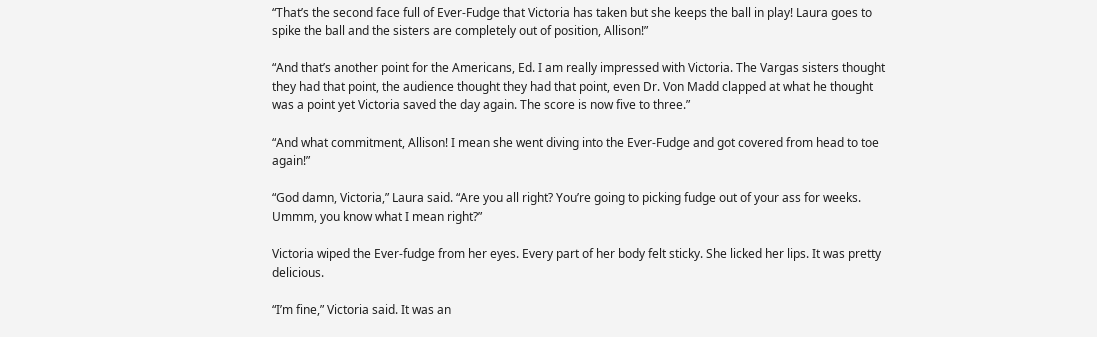“That’s the second face full of Ever-Fudge that Victoria has taken but she keeps the ball in play! Laura goes to spike the ball and the sisters are completely out of position, Allison!”

“And that’s another point for the Americans, Ed. I am really impressed with Victoria. The Vargas sisters thought they had that point, the audience thought they had that point, even Dr. Von Madd clapped at what he thought was a point yet Victoria saved the day again. The score is now five to three.”

“And what commitment, Allison! I mean she went diving into the Ever-Fudge and got covered from head to toe again!”

“God damn, Victoria,” Laura said. “Are you all right? You’re going to picking fudge out of your ass for weeks. Ummm, you know what I mean right?”

Victoria wiped the Ever-fudge from her eyes. Every part of her body felt sticky. She licked her lips. It was pretty delicious.

“I’m fine,” Victoria said. It was an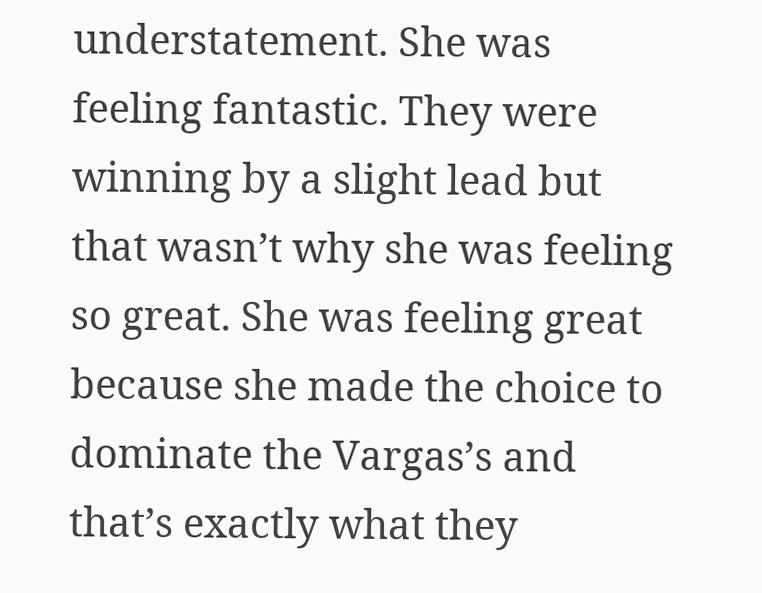understatement. She was feeling fantastic. They were winning by a slight lead but that wasn’t why she was feeling so great. She was feeling great because she made the choice to dominate the Vargas’s and that’s exactly what they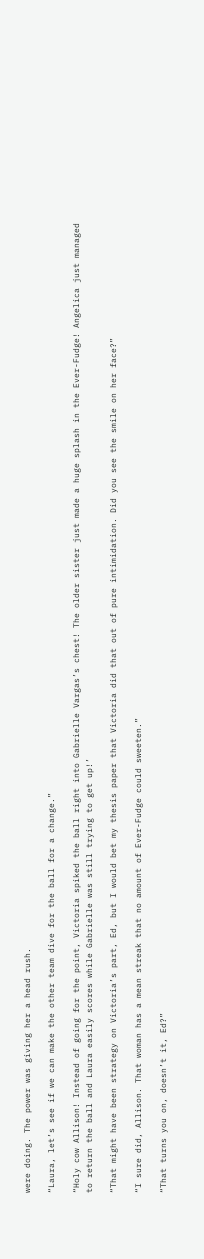were doing. The power was giving her a head rush.

“Laura, let’s see if we can make the other team dive for the ball for a change.”

“Holy cow Allison! Instead of going for the point, Victoria spiked the ball right into Gabrielle Vargas’s chest! The older sister just made a huge splash in the Ever-Fudge! Angelica just managed to return the ball and Laura easily scores while Gabrielle was still trying to get up!’

“That might have been strategy on Victoria’s part, Ed, but I would bet my thesis paper that Victoria did that out of pure intimidation. Did you see the smile on her face?”

“I sure did, Allison. That woman has a mean streak that no amount of Ever-Fudge could sweeten.”

“That turns you on, doesn’t it, Ed?”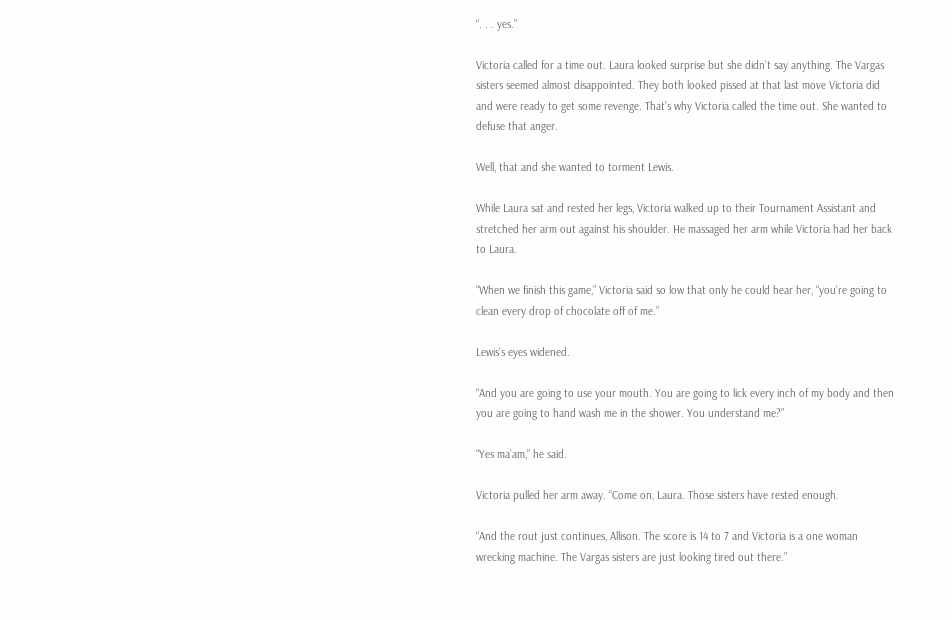“. . . yes.”

Victoria called for a time out. Laura looked surprise but she didn’t say anything. The Vargas sisters seemed almost disappointed. They both looked pissed at that last move Victoria did and were ready to get some revenge. That’s why Victoria called the time out. She wanted to defuse that anger.

Well, that and she wanted to torment Lewis.

While Laura sat and rested her legs, Victoria walked up to their Tournament Assistant and stretched her arm out against his shoulder. He massaged her arm while Victoria had her back to Laura.

“When we finish this game,” Victoria said so low that only he could hear her, “you’re going to clean every drop of chocolate off of me.”

Lewis’s eyes widened.

“And you are going to use your mouth. You are going to lick every inch of my body and then you are going to hand wash me in the shower. You understand me?”

“Yes ma’am,” he said.

Victoria pulled her arm away. “Come on, Laura. Those sisters have rested enough.

“And the rout just continues, Allison. The score is 14 to 7 and Victoria is a one woman wrecking machine. The Vargas sisters are just looking tired out there.”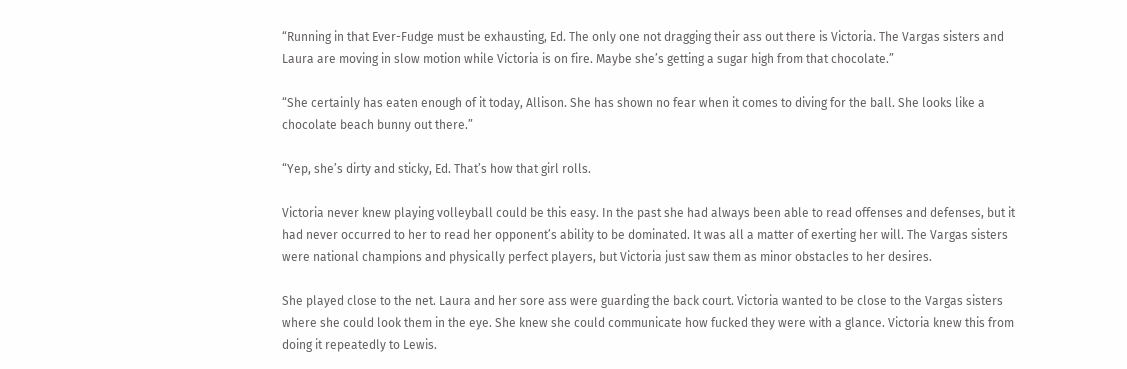“Running in that Ever-Fudge must be exhausting, Ed. The only one not dragging their ass out there is Victoria. The Vargas sisters and Laura are moving in slow motion while Victoria is on fire. Maybe she’s getting a sugar high from that chocolate.”

“She certainly has eaten enough of it today, Allison. She has shown no fear when it comes to diving for the ball. She looks like a chocolate beach bunny out there.”

“Yep, she’s dirty and sticky, Ed. That’s how that girl rolls.

Victoria never knew playing volleyball could be this easy. In the past she had always been able to read offenses and defenses, but it had never occurred to her to read her opponent’s ability to be dominated. It was all a matter of exerting her will. The Vargas sisters were national champions and physically perfect players, but Victoria just saw them as minor obstacles to her desires.

She played close to the net. Laura and her sore ass were guarding the back court. Victoria wanted to be close to the Vargas sisters where she could look them in the eye. She knew she could communicate how fucked they were with a glance. Victoria knew this from doing it repeatedly to Lewis.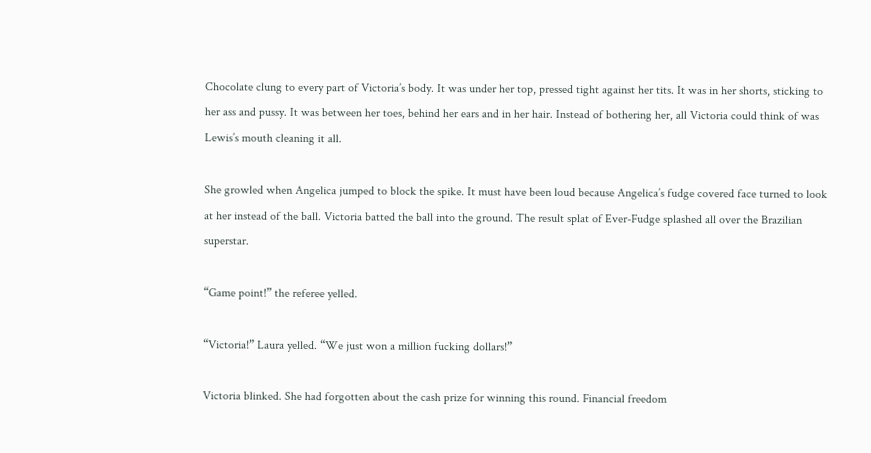Chocolate clung to every part of Victoria’s body. It was under her top, pressed tight against her tits. It was in her shorts, sticking to her ass and pussy. It was between her toes, behind her ears and in her hair. Instead of bothering her, all Victoria could think of was Lewis’s mouth cleaning it all.

She growled when Angelica jumped to block the spike. It must have been loud because Angelica’s fudge covered face turned to look at her instead of the ball. Victoria batted the ball into the ground. The result splat of Ever-Fudge splashed all over the Brazilian superstar.

“Game point!” the referee yelled.

“Victoria!” Laura yelled. “We just won a million fucking dollars!”

Victoria blinked. She had forgotten about the cash prize for winning this round. Financial freedom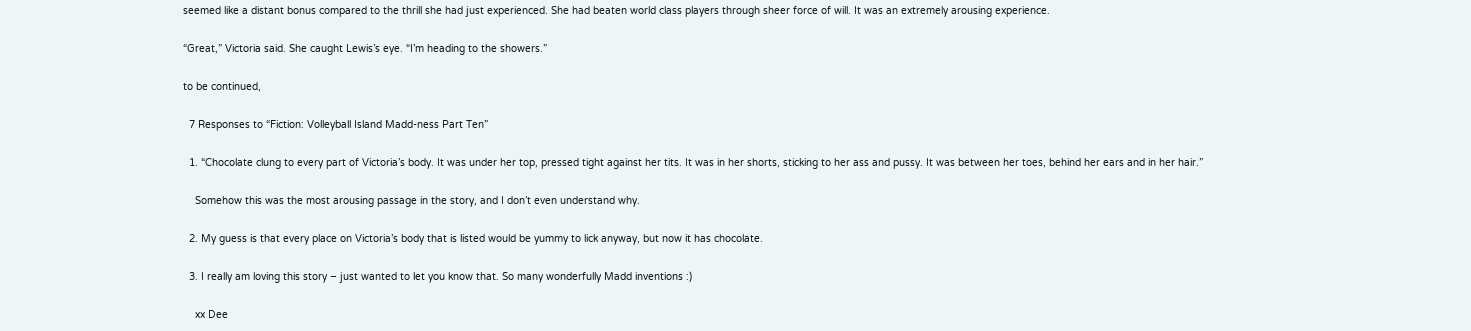seemed like a distant bonus compared to the thrill she had just experienced. She had beaten world class players through sheer force of will. It was an extremely arousing experience.

“Great,” Victoria said. She caught Lewis’s eye. “I’m heading to the showers.”

to be continued,

  7 Responses to “Fiction: Volleyball Island Madd-ness Part Ten”

  1. “Chocolate clung to every part of Victoria’s body. It was under her top, pressed tight against her tits. It was in her shorts, sticking to her ass and pussy. It was between her toes, behind her ears and in her hair.”

    Somehow this was the most arousing passage in the story, and I don’t even understand why.

  2. My guess is that every place on Victoria’s body that is listed would be yummy to lick anyway, but now it has chocolate.

  3. I really am loving this story – just wanted to let you know that. So many wonderfully Madd inventions :)

    xx Dee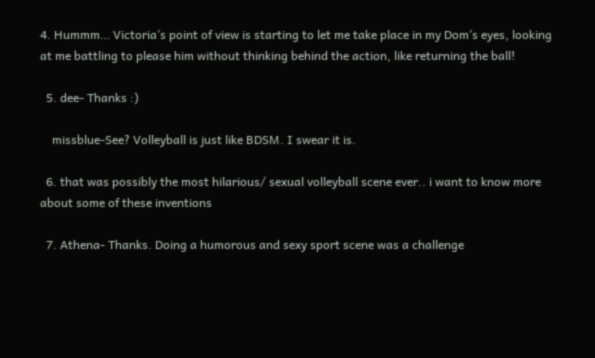4. Hummm… Victoria’s point of view is starting to let me take place in my Dom’s eyes, looking at me battling to please him without thinking behind the action, like returning the ball!

  5. dee- Thanks :)

    missblue-See? Volleyball is just like BDSM. I swear it is.

  6. that was possibly the most hilarious/ sexual volleyball scene ever.. i want to know more about some of these inventions

  7. Athena- Thanks. Doing a humorous and sexy sport scene was a challenge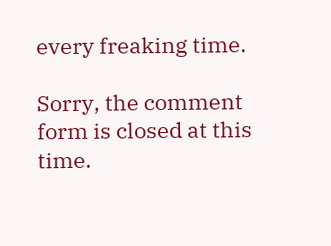every freaking time.

Sorry, the comment form is closed at this time.